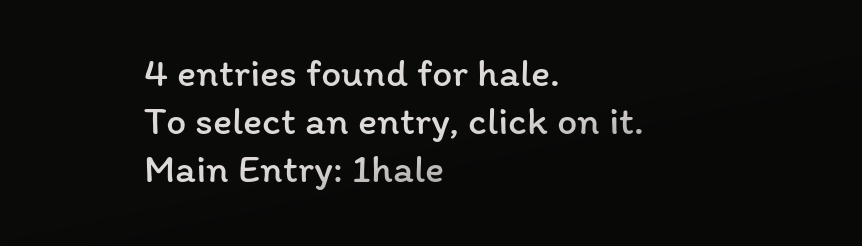4 entries found for hale.
To select an entry, click on it.
Main Entry: 1hale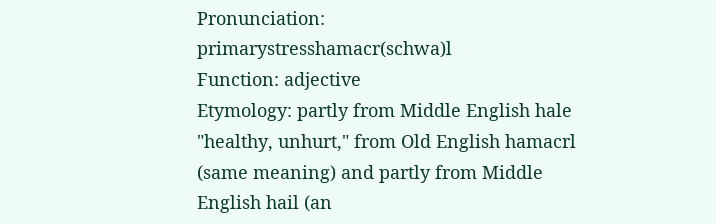Pronunciation: primarystresshamacr(schwa)l
Function: adjective
Etymology: partly from Middle English hale "healthy, unhurt," from Old English hamacrl (same meaning) and partly from Middle English hail (an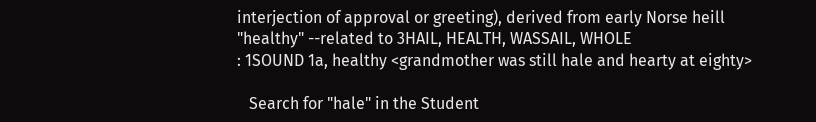interjection of approval or greeting), derived from early Norse heill "healthy" --related to 3HAIL, HEALTH, WASSAIL, WHOLE
: 1SOUND 1a, healthy <grandmother was still hale and hearty at eighty>

   Search for "hale" in the Student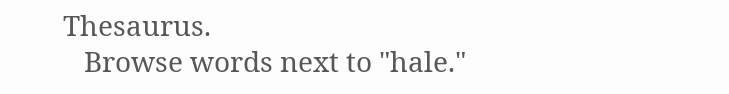Thesaurus.
   Browse words next to "hale."